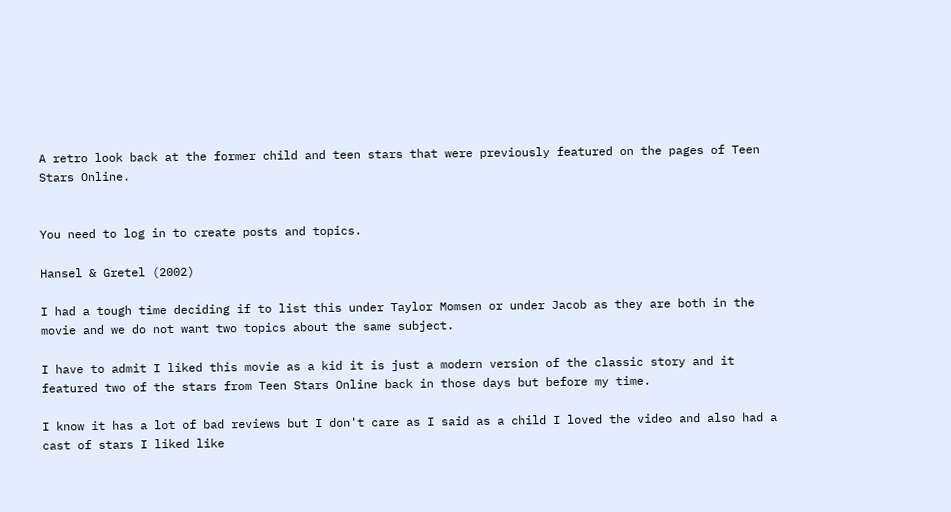A retro look back at the former child and teen stars that were previously featured on the pages of Teen Stars Online.


You need to log in to create posts and topics.

Hansel & Gretel (2002)

I had a tough time deciding if to list this under Taylor Momsen or under Jacob as they are both in the movie and we do not want two topics about the same subject.

I have to admit I liked this movie as a kid it is just a modern version of the classic story and it featured two of the stars from Teen Stars Online back in those days but before my time.

I know it has a lot of bad reviews but I don't care as I said as a child I loved the video and also had a cast of stars I liked like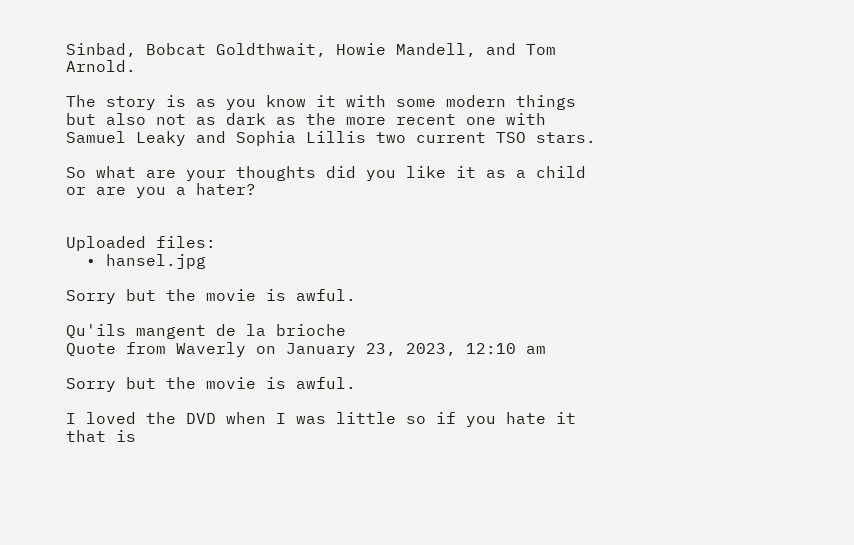Sinbad, Bobcat Goldthwait, Howie Mandell, and Tom Arnold.

The story is as you know it with some modern things but also not as dark as the more recent one with Samuel Leaky and Sophia Lillis two current TSO stars.

So what are your thoughts did you like it as a child or are you a hater?


Uploaded files:
  • hansel.jpg

Sorry but the movie is awful.

Qu'ils mangent de la brioche
Quote from Waverly on January 23, 2023, 12:10 am

Sorry but the movie is awful.

I loved the DVD when I was little so if you hate it that is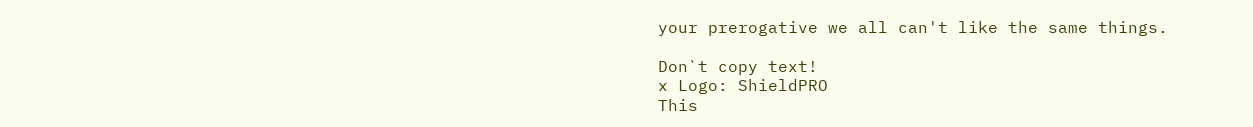your prerogative we all can't like the same things.

Don`t copy text!
x Logo: ShieldPRO
This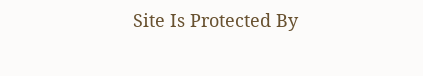Site Is Protected By